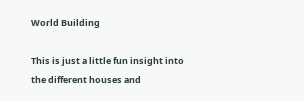World Building

This is just a little fun insight into the different houses and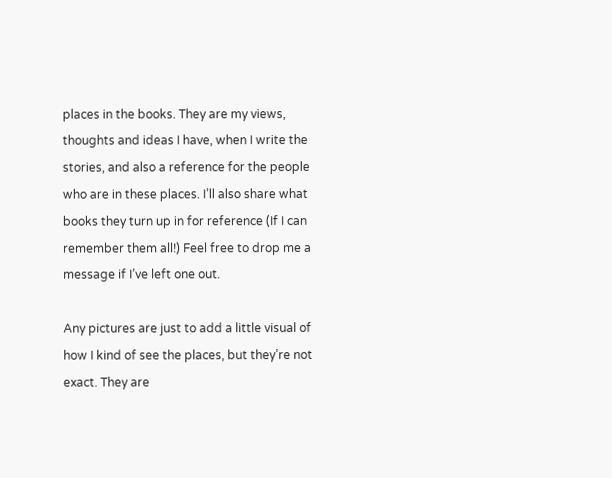places in the books. They are my views, thoughts and ideas I have, when I write the stories, and also a reference for the people who are in these places. I’ll also share what books they turn up in for reference (If I can remember them all!) Feel free to drop me a message if I’ve left one out.

Any pictures are just to add a little visual of how I kind of see the places, but they’re not exact. They are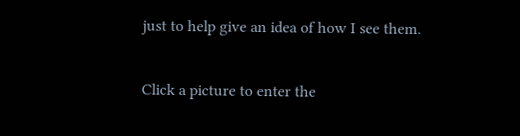just to help give an idea of how I see them.

Click a picture to enter the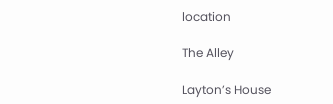location

The Alley

Layton’s House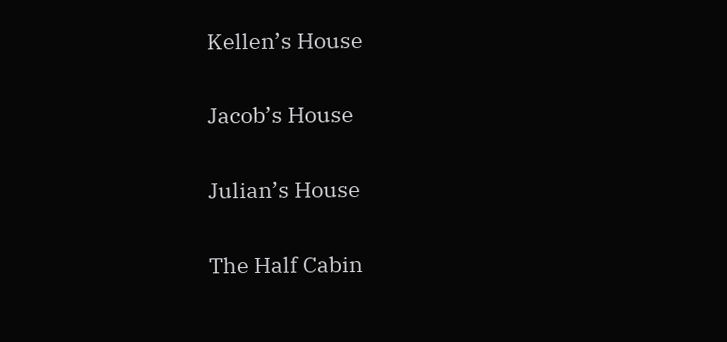Kellen’s House

Jacob’s House

Julian’s House

The Half Cabin